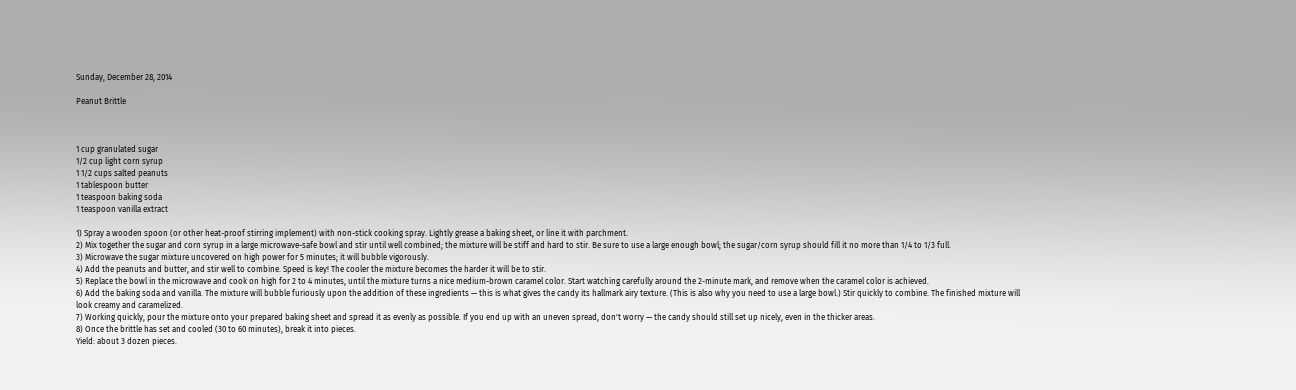Sunday, December 28, 2014

Peanut Brittle



1 cup granulated sugar
1/2 cup light corn syrup
1 1/2 cups salted peanuts
1 tablespoon butter
1 teaspoon baking soda
1 teaspoon vanilla extract

1) Spray a wooden spoon (or other heat-proof stirring implement) with non-stick cooking spray. Lightly grease a baking sheet, or line it with parchment.
2) Mix together the sugar and corn syrup in a large microwave-safe bowl and stir until well combined; the mixture will be stiff and hard to stir. Be sure to use a large enough bowl; the sugar/corn syrup should fill it no more than 1/4 to 1/3 full.
3) Microwave the sugar mixture uncovered on high power for 5 minutes; it will bubble vigorously.
4) Add the peanuts and butter, and stir well to combine. Speed is key! The cooler the mixture becomes the harder it will be to stir.
5) Replace the bowl in the microwave and cook on high for 2 to 4 minutes, until the mixture turns a nice medium-brown caramel color. Start watching carefully around the 2-minute mark, and remove when the caramel color is achieved.
6) Add the baking soda and vanilla. The mixture will bubble furiously upon the addition of these ingredients — this is what gives the candy its hallmark airy texture. (This is also why you need to use a large bowl.) Stir quickly to combine. The finished mixture will look creamy and caramelized.
7) Working quickly, pour the mixture onto your prepared baking sheet and spread it as evenly as possible. If you end up with an uneven spread, don't worry — the candy should still set up nicely, even in the thicker areas.
8) Once the brittle has set and cooled (30 to 60 minutes), break it into pieces.
Yield: about 3 dozen pieces.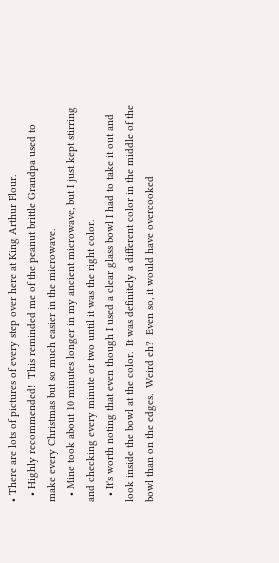• There are lots of pictures of every step over here at King Arthur Flour.
  • Highly recommended!  This reminded me of the peanut brittle Grandpa used to make every Christmas but so much easier in the microwave.
  • Mine took about 10 minutes longer in my ancient microwave, but I just kept stirring and checking every minute or two until it was the right color.
  • It's worth noting that even though I used a clear glass bowl I had to take it out and look inside the bowl at the color.  It was definitely a different color in the middle of the bowl than on the edges.  Weird eh?  Even so, it would have overcooked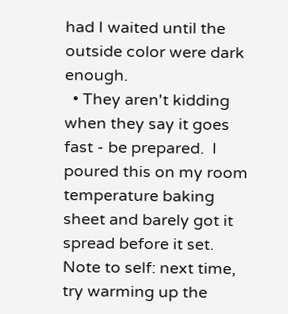had I waited until the outside color were dark enough.
  • They aren't kidding when they say it goes fast - be prepared.  I poured this on my room temperature baking sheet and barely got it spread before it set.  Note to self: next time, try warming up the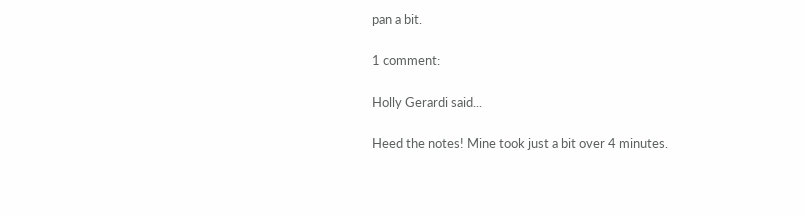pan a bit.

1 comment:

Holly Gerardi said...

Heed the notes! Mine took just a bit over 4 minutes.